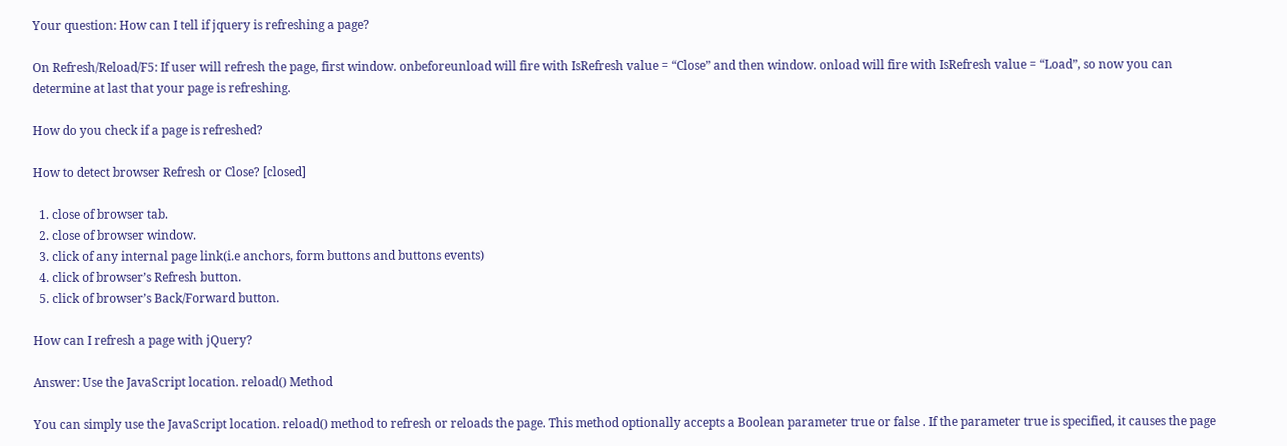Your question: How can I tell if jquery is refreshing a page?

On Refresh/Reload/F5: If user will refresh the page, first window. onbeforeunload will fire with IsRefresh value = “Close” and then window. onload will fire with IsRefresh value = “Load”, so now you can determine at last that your page is refreshing.

How do you check if a page is refreshed?

How to detect browser Refresh or Close? [closed]

  1. close of browser tab.
  2. close of browser window.
  3. click of any internal page link(i.e anchors, form buttons and buttons events)
  4. click of browser’s Refresh button.
  5. click of browser’s Back/Forward button.

How can I refresh a page with jQuery?

Answer: Use the JavaScript location. reload() Method

You can simply use the JavaScript location. reload() method to refresh or reloads the page. This method optionally accepts a Boolean parameter true or false . If the parameter true is specified, it causes the page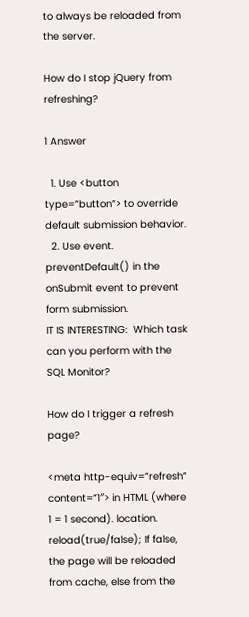to always be reloaded from the server.

How do I stop jQuery from refreshing?

1 Answer

  1. Use <button type=”button”> to override default submission behavior.
  2. Use event. preventDefault() in the onSubmit event to prevent form submission.
IT IS INTERESTING:  Which task can you perform with the SQL Monitor?

How do I trigger a refresh page?

<meta http-equiv=”refresh” content=”1″> in HTML (where 1 = 1 second). location. reload(true/false); If false, the page will be reloaded from cache, else from the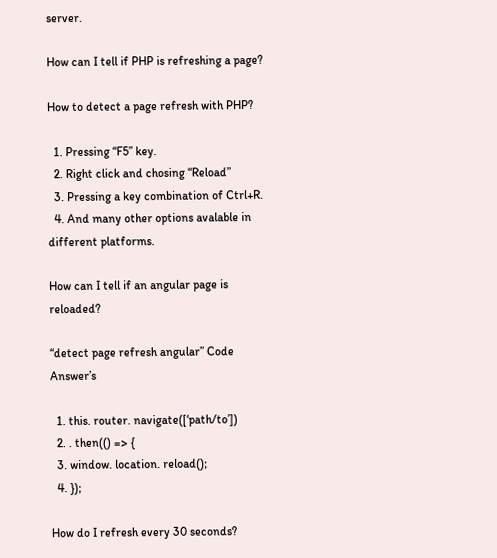server.

How can I tell if PHP is refreshing a page?

How to detect a page refresh with PHP?

  1. Pressing “F5” key.
  2. Right click and chosing “Reload”
  3. Pressing a key combination of Ctrl+R.
  4. And many other options avalable in different platforms.

How can I tell if an angular page is reloaded?

“detect page refresh angular” Code Answer’s

  1. this. router. navigate([‘path/to’])
  2. . then(() => {
  3. window. location. reload();
  4. });

How do I refresh every 30 seconds?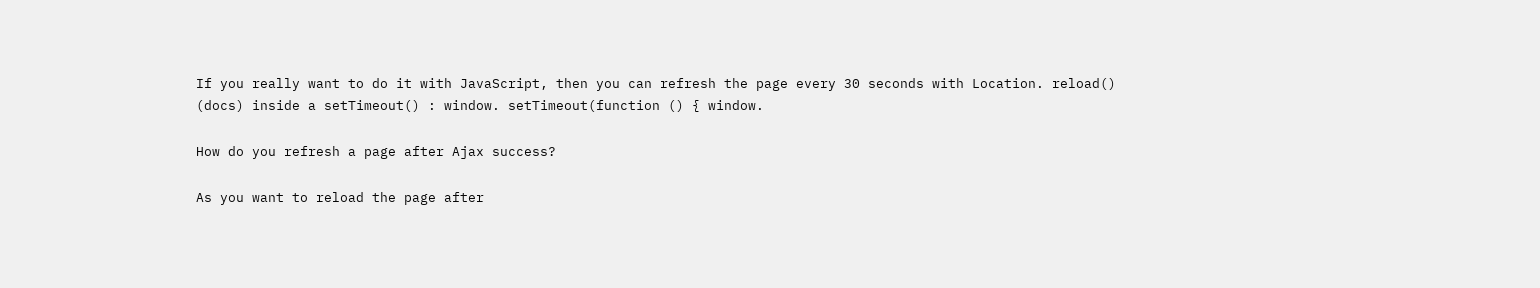If you really want to do it with JavaScript, then you can refresh the page every 30 seconds with Location. reload() (docs) inside a setTimeout() : window. setTimeout(function () { window.

How do you refresh a page after Ajax success?

As you want to reload the page after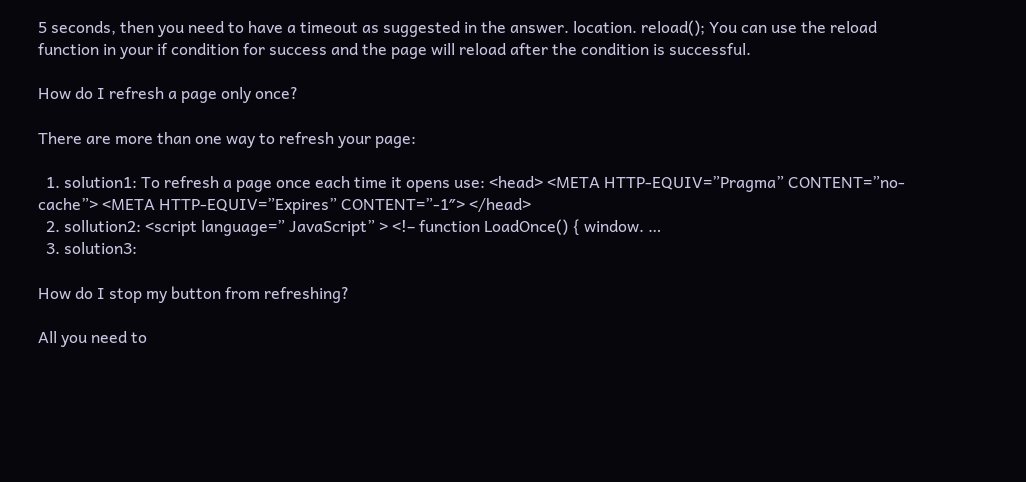5 seconds, then you need to have a timeout as suggested in the answer. location. reload(); You can use the reload function in your if condition for success and the page will reload after the condition is successful.

How do I refresh a page only once?

There are more than one way to refresh your page:

  1. solution1: To refresh a page once each time it opens use: <head> <META HTTP-EQUIV=”Pragma” CONTENT=”no-cache”> <META HTTP-EQUIV=”Expires” CONTENT=”-1″> </head>
  2. sollution2: <script language=” JavaScript” > <!– function LoadOnce() { window. …
  3. solution3:

How do I stop my button from refreshing?

All you need to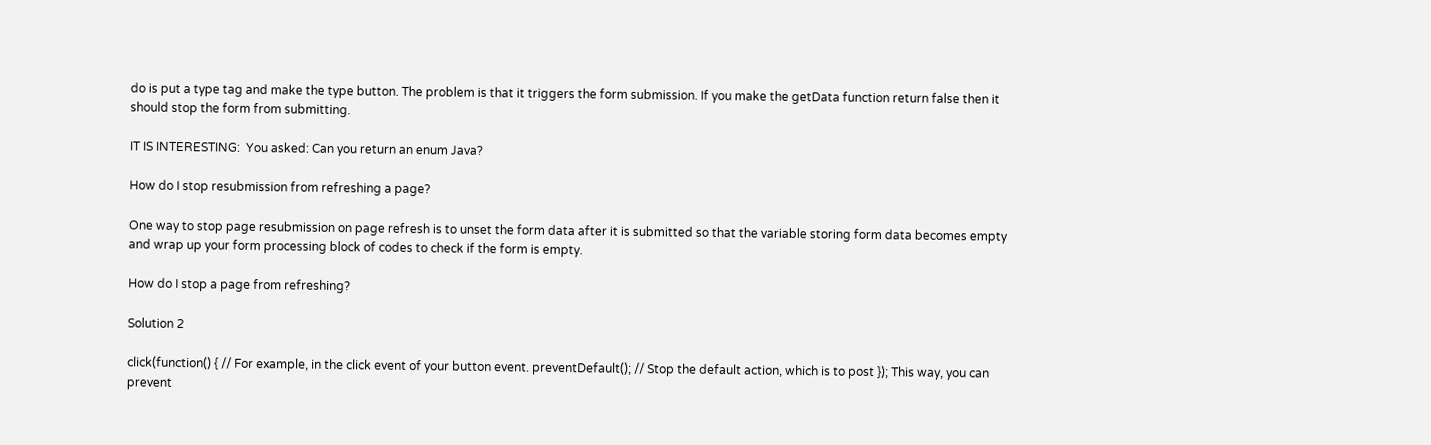do is put a type tag and make the type button. The problem is that it triggers the form submission. If you make the getData function return false then it should stop the form from submitting.

IT IS INTERESTING:  You asked: Can you return an enum Java?

How do I stop resubmission from refreshing a page?

One way to stop page resubmission on page refresh is to unset the form data after it is submitted so that the variable storing form data becomes empty and wrap up your form processing block of codes to check if the form is empty.

How do I stop a page from refreshing?

Solution 2

click(function() { // For example, in the click event of your button event. preventDefault(); // Stop the default action, which is to post }); This way, you can prevent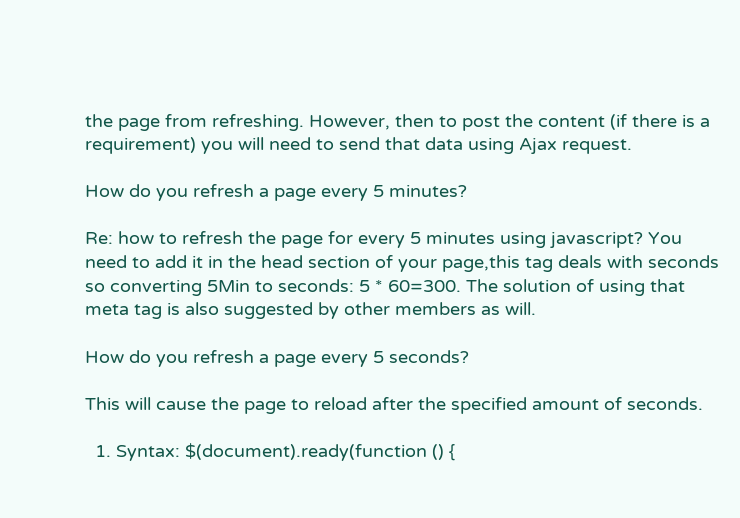the page from refreshing. However, then to post the content (if there is a requirement) you will need to send that data using Ajax request.

How do you refresh a page every 5 minutes?

Re: how to refresh the page for every 5 minutes using javascript? You need to add it in the head section of your page,this tag deals with seconds so converting 5Min to seconds: 5 * 60=300. The solution of using that meta tag is also suggested by other members as will.

How do you refresh a page every 5 seconds?

This will cause the page to reload after the specified amount of seconds.

  1. Syntax: $(document).ready(function () {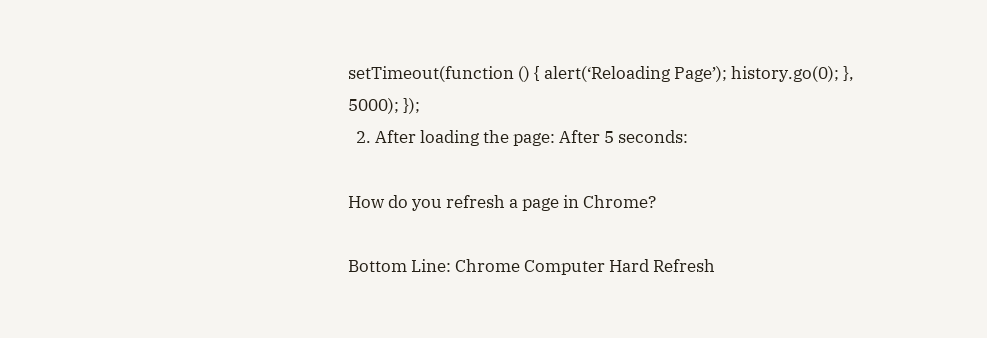setTimeout(function () { alert(‘Reloading Page’); history.go(0); }, 5000); });
  2. After loading the page: After 5 seconds:

How do you refresh a page in Chrome?

Bottom Line: Chrome Computer Hard Refresh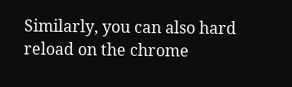Similarly, you can also hard reload on the chrome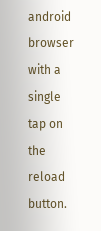android browser with a single tap on the reload button.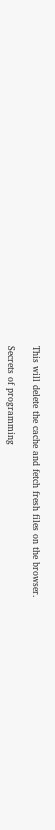This will delete the cache and fetch fresh files on the browser.

Secrets of programming